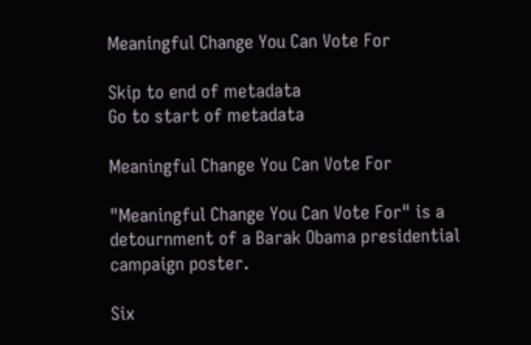Meaningful Change You Can Vote For

Skip to end of metadata
Go to start of metadata

Meaningful Change You Can Vote For

"Meaningful Change You Can Vote For" is a detournment of a Barak Obama presidential campaign poster.

Six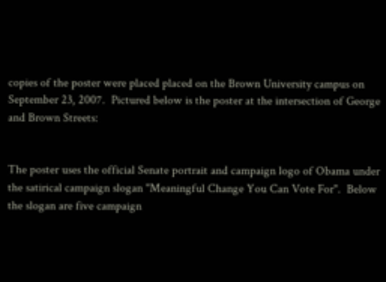copies of the poster were placed placed on the Brown University campus on September 23, 2007.  Pictured below is the poster at the intersection of George and Brown Streets:


The poster uses the official Senate portrait and campaign logo of Obama under the satirical campaign slogan "Meaningful Change You Can Vote For".  Below the slogan are five campaign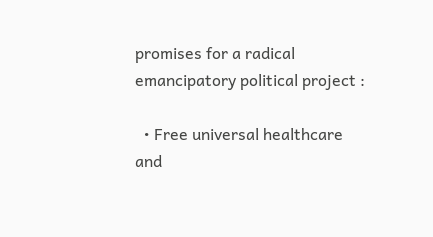promises for a radical emancipatory political project :

  • Free universal healthcare and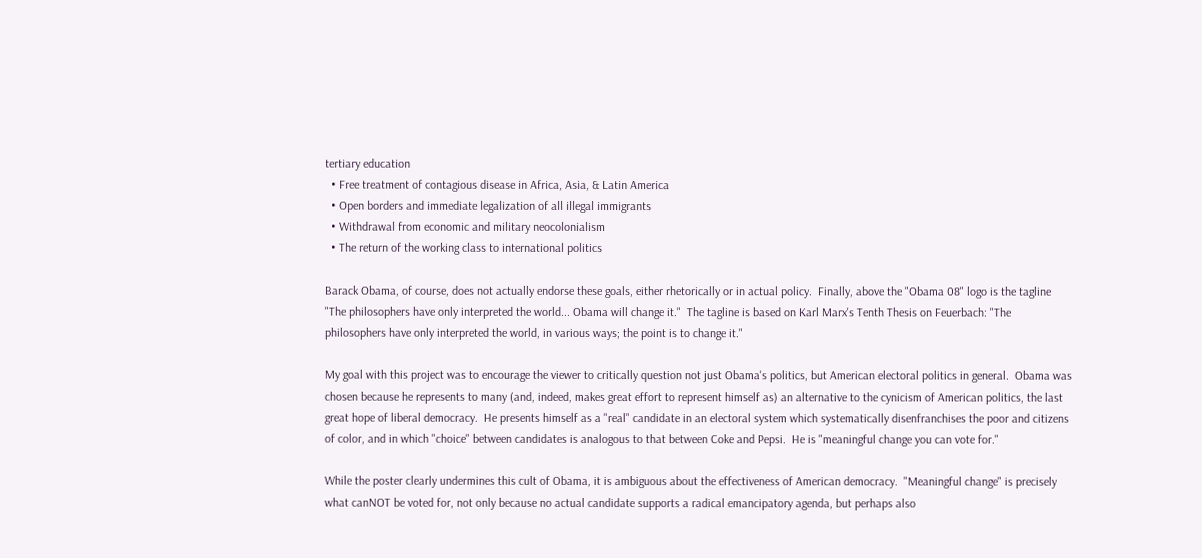tertiary education
  • Free treatment of contagious disease in Africa, Asia, & Latin America
  • Open borders and immediate legalization of all illegal immigrants
  • Withdrawal from economic and military neocolonialism
  • The return of the working class to international politics

Barack Obama, of course, does not actually endorse these goals, either rhetorically or in actual policy.  Finally, above the "Obama 08" logo is the tagline "The philosophers have only interpreted the world... Obama will change it."  The tagline is based on Karl Marx's Tenth Thesis on Feuerbach: "The philosophers have only interpreted the world, in various ways; the point is to change it."

My goal with this project was to encourage the viewer to critically question not just Obama's politics, but American electoral politics in general.  Obama was chosen because he represents to many (and, indeed, makes great effort to represent himself as) an alternative to the cynicism of American politics, the last great hope of liberal democracy.  He presents himself as a "real" candidate in an electoral system which systematically disenfranchises the poor and citizens of color, and in which "choice" between candidates is analogous to that between Coke and Pepsi.  He is "meaningful change you can vote for."

While the poster clearly undermines this cult of Obama, it is ambiguous about the effectiveness of American democracy.  "Meaningful change" is precisely what canNOT be voted for, not only because no actual candidate supports a radical emancipatory agenda, but perhaps also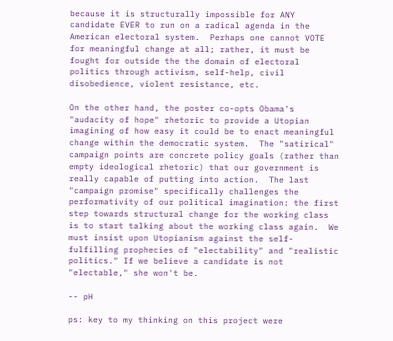because it is structurally impossible for ANY candidate EVER to run on a radical agenda in the American electoral system.  Perhaps one cannot VOTE for meaningful change at all; rather, it must be fought for outside the the domain of electoral politics through activism, self-help, civil disobedience, violent resistance, etc.

On the other hand, the poster co-opts Obama's "audacity of hope" rhetoric to provide a Utopian imagining of how easy it could be to enact meaningful change within the democratic system.  The "satirical" campaign points are concrete policy goals (rather than empty ideological rhetoric) that our government is really capable of putting into action.  The last "campaign promise" specifically challenges the performativity of our political imagination: the first step towards structural change for the working class is to start talking about the working class again.  We must insist upon Utopianism against the self-fulfilling prophecies of "electability" and "realistic politics." If we believe a candidate is not "electable," she won't be.

-- pH

ps: key to my thinking on this project were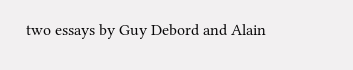two essays by Guy Debord and Alain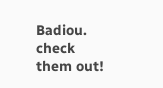Badiou. check them out!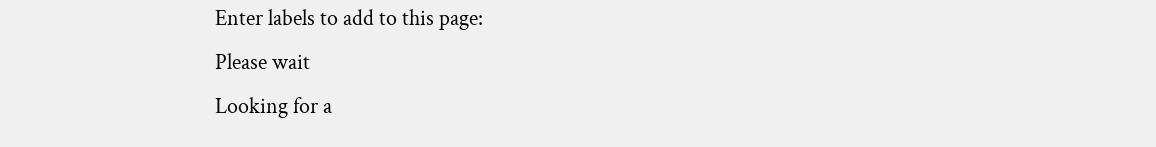Enter labels to add to this page:
Please wait
Looking for a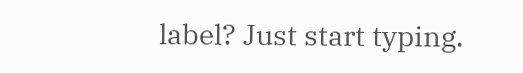label? Just start typing.